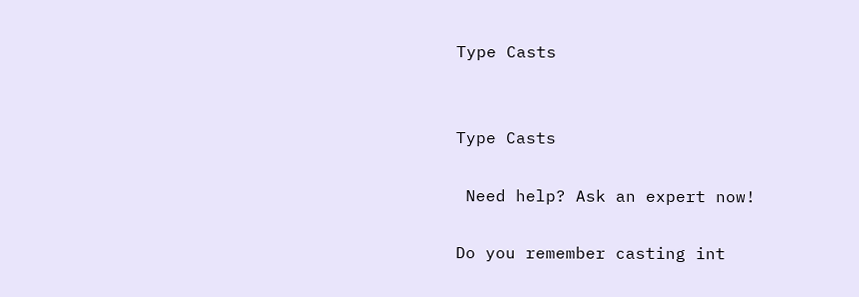Type Casts


Type Casts

 Need help? Ask an expert now!

Do you remember casting int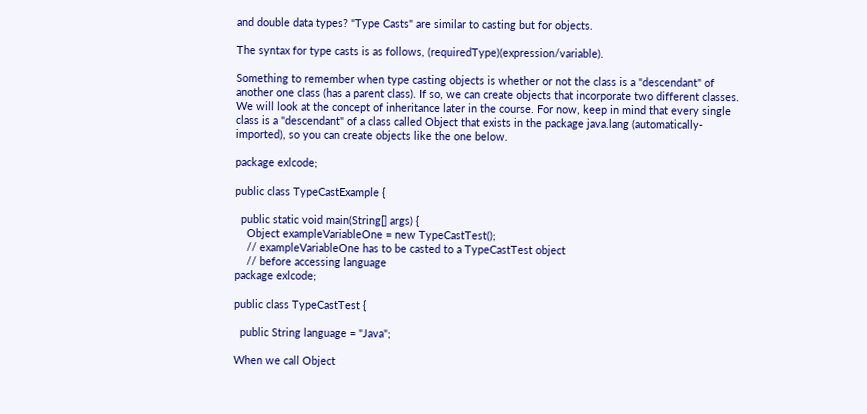and double data types? "Type Casts" are similar to casting but for objects.

The syntax for type casts is as follows, (requiredType)(expression/variable).

Something to remember when type casting objects is whether or not the class is a "descendant" of another one class (has a parent class). If so, we can create objects that incorporate two different classes. We will look at the concept of inheritance later in the course. For now, keep in mind that every single class is a "descendant" of a class called Object that exists in the package java.lang (automatically-imported), so you can create objects like the one below.

package exlcode;

public class TypeCastExample {

  public static void main(String[] args) {
    Object exampleVariableOne = new TypeCastTest();
    // exampleVariableOne has to be casted to a TypeCastTest object
    // before accessing language
package exlcode;

public class TypeCastTest {

  public String language = "Java";

When we call Object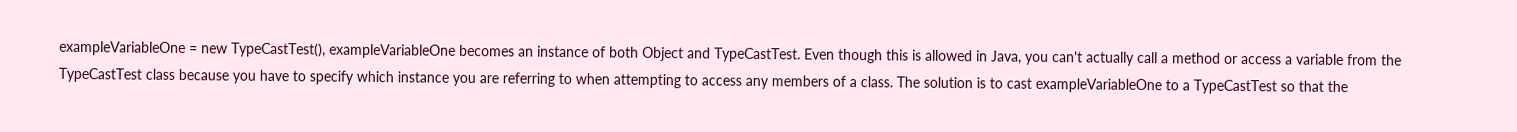exampleVariableOne = new TypeCastTest(), exampleVariableOne becomes an instance of both Object and TypeCastTest. Even though this is allowed in Java, you can't actually call a method or access a variable from the TypeCastTest class because you have to specify which instance you are referring to when attempting to access any members of a class. The solution is to cast exampleVariableOne to a TypeCastTest so that the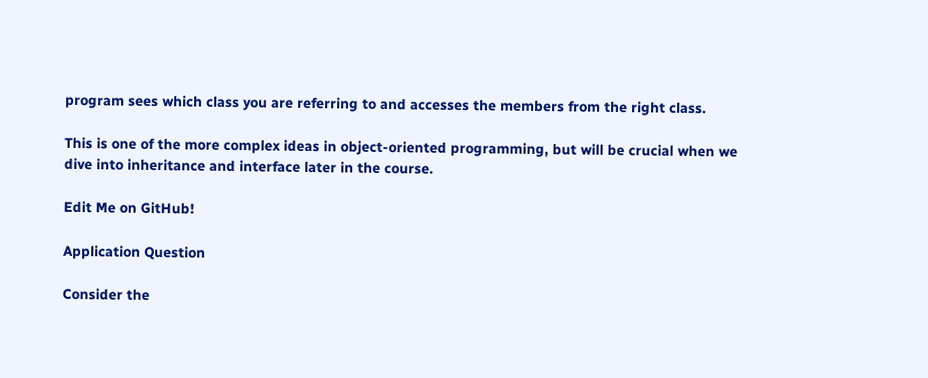program sees which class you are referring to and accesses the members from the right class.

This is one of the more complex ideas in object-oriented programming, but will be crucial when we dive into inheritance and interface later in the course.

Edit Me on GitHub!

Application Question

Consider the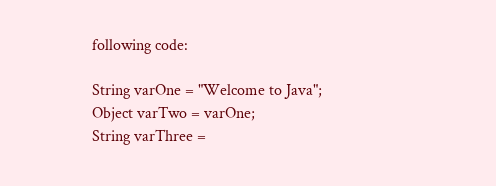following code:

String varOne = "Welcome to Java";
Object varTwo = varOne;
String varThree =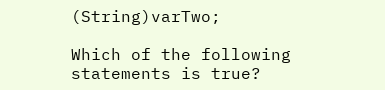(String)varTwo;

Which of the following statements is true?